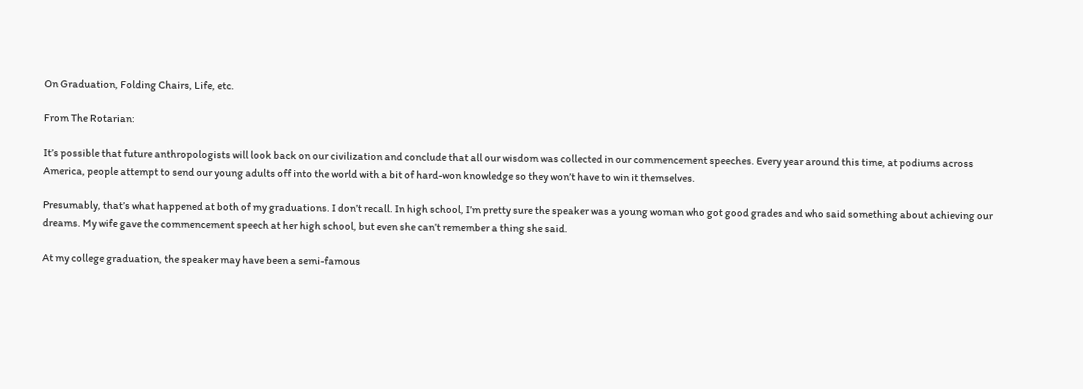On Graduation, Folding Chairs, Life, etc.

From The Rotarian:

It’s possible that future anthropologists will look back on our civilization and conclude that all our wisdom was collected in our commencement speeches. Every year around this time, at podiums across America, people attempt to send our young adults off into the world with a bit of hard-won knowledge so they won’t have to win it themselves.

Presumably, that’s what happened at both of my graduations. I don’t recall. In high school, I’m pretty sure the speaker was a young woman who got good grades and who said something about achieving our dreams. My wife gave the commencement speech at her high school, but even she can’t remember a thing she said.

At my college graduation, the speaker may have been a semi-famous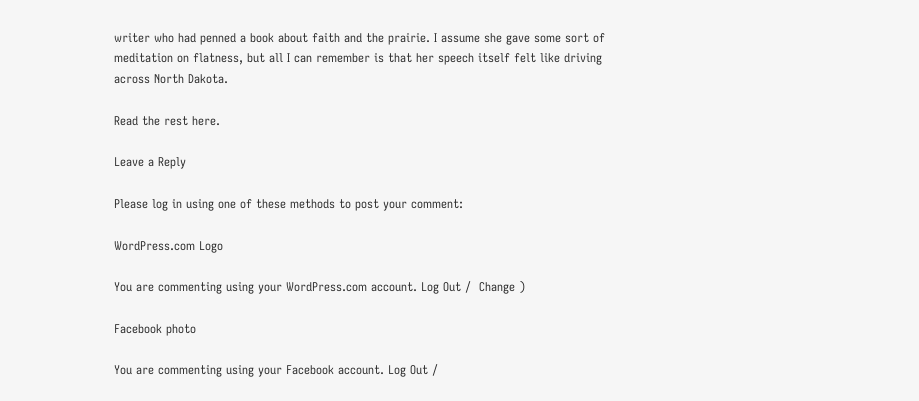writer who had penned a book about faith and the prairie. I assume she gave some sort of meditation on flatness, but all I can remember is that her speech itself felt like driving across North Dakota.

Read the rest here.

Leave a Reply

Please log in using one of these methods to post your comment:

WordPress.com Logo

You are commenting using your WordPress.com account. Log Out /  Change )

Facebook photo

You are commenting using your Facebook account. Log Out /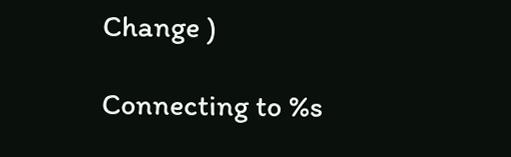Change )

Connecting to %s